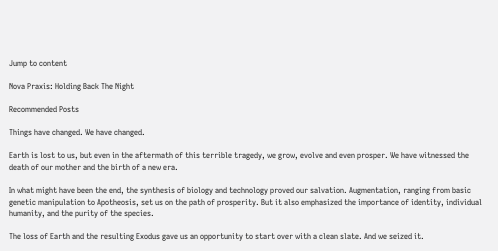Jump to content

Nova Praxis: Holding Back The Night

Recommended Posts

Things have changed. We have changed.

Earth is lost to us, but even in the aftermath of this terrible tragedy, we grow, evolve and even prosper. We have witnessed the death of our mother and the birth of a new era.

In what might have been the end, the synthesis of biology and technology proved our salvation. Augmentation, ranging from basic genetic manipulation to Apotheosis, set us on the path of prosperity. But it also emphasized the importance of identity, individual humanity, and the purity of the species.

The loss of Earth and the resulting Exodus gave us an opportunity to start over with a clean slate. And we seized it.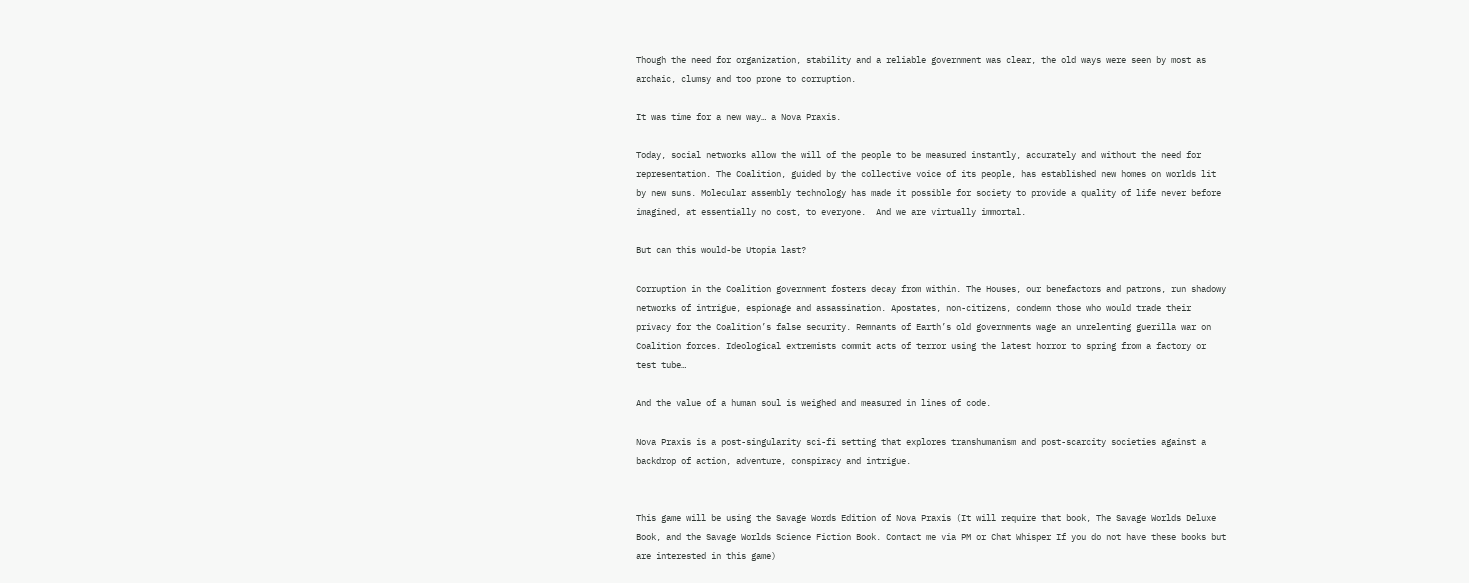Though the need for organization, stability and a reliable government was clear, the old ways were seen by most as archaic, clumsy and too prone to corruption.

It was time for a new way… a Nova Praxis.

Today, social networks allow the will of the people to be measured instantly, accurately and without the need for representation. The Coalition, guided by the collective voice of its people, has established new homes on worlds lit by new suns. Molecular assembly technology has made it possible for society to provide a quality of life never before imagined, at essentially no cost, to everyone.  And we are virtually immortal.

But can this would-be Utopia last?

Corruption in the Coalition government fosters decay from within. The Houses, our benefactors and patrons, run shadowy networks of intrigue, espionage and assassination. Apostates, non-citizens, condemn those who would trade their privacy for the Coalition’s false security. Remnants of Earth’s old governments wage an unrelenting guerilla war on Coalition forces. Ideological extremists commit acts of terror using the latest horror to spring from a factory or test tube…

And the value of a human soul is weighed and measured in lines of code.

Nova Praxis is a post-singularity sci-fi setting that explores transhumanism and post-scarcity societies against a backdrop of action, adventure, conspiracy and intrigue.


This game will be using the Savage Words Edition of Nova Praxis (It will require that book, The Savage Worlds Deluxe Book, and the Savage Worlds Science Fiction Book. Contact me via PM or Chat Whisper If you do not have these books but are interested in this game)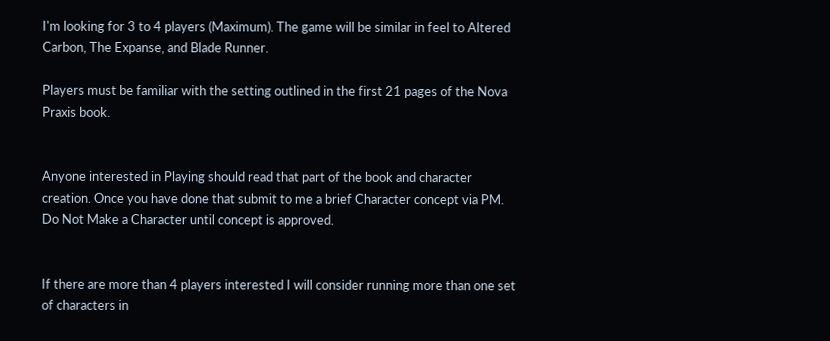I'm looking for 3 to 4 players (Maximum). The game will be similar in feel to Altered Carbon, The Expanse, and Blade Runner.

Players must be familiar with the setting outlined in the first 21 pages of the Nova Praxis book.


Anyone interested in Playing should read that part of the book and character creation. Once you have done that submit to me a brief Character concept via PM. Do Not Make a Character until concept is approved.


If there are more than 4 players interested I will consider running more than one set of characters in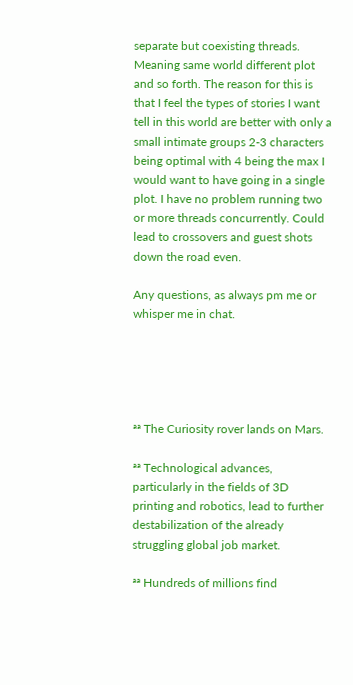separate but coexisting threads. Meaning same world different plot and so forth. The reason for this is that I feel the types of stories I want tell in this world are better with only a small intimate groups 2-3 characters being optimal with 4 being the max I would want to have going in a single plot. I have no problem running two or more threads concurrently. Could lead to crossovers and guest shots down the road even.

Any questions, as always pm me or whisper me in chat.





ªª The Curiosity rover lands on Mars.

ªª Technological advances, particularly in the fields of 3D printing and robotics, lead to further destabilization of the already struggling global job market.

ªª Hundreds of millions find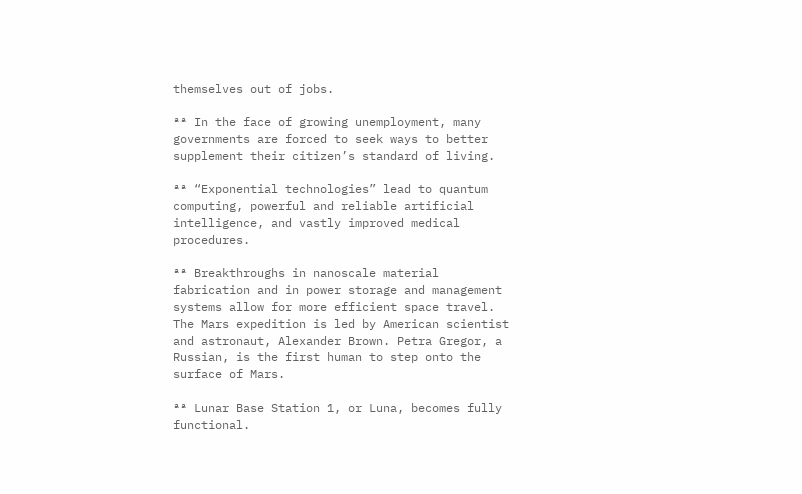themselves out of jobs.

ªª In the face of growing unemployment, many governments are forced to seek ways to better supplement their citizen’s standard of living.

ªª “Exponential technologies” lead to quantum computing, powerful and reliable artificial intelligence, and vastly improved medical procedures.

ªª Breakthroughs in nanoscale material fabrication and in power storage and management systems allow for more efficient space travel. The Mars expedition is led by American scientist and astronaut, Alexander Brown. Petra Gregor, a Russian, is the first human to step onto the surface of Mars.

ªª Lunar Base Station 1, or Luna, becomes fully functional.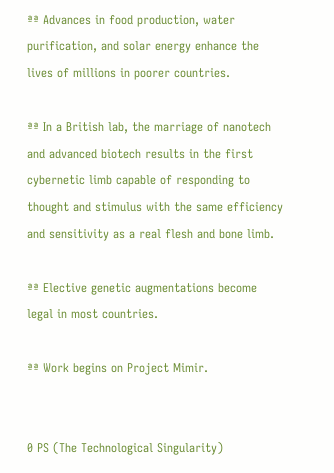ªª Advances in food production, water purification, and solar energy enhance the lives of millions in poorer countries.

ªª In a British lab, the marriage of nanotech and advanced biotech results in the first cybernetic limb capable of responding to thought and stimulus with the same efficiency and sensitivity as a real flesh and bone limb.

ªª Elective genetic augmentations become legal in most countries.

ªª Work begins on Project Mimir.


0 PS (The Technological Singularity)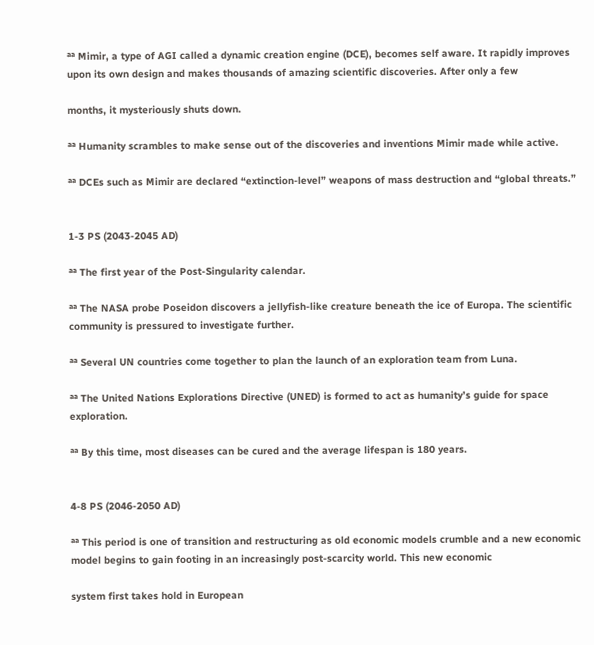ªª Mimir, a type of AGI called a dynamic creation engine (DCE), becomes self aware. It rapidly improves upon its own design and makes thousands of amazing scientific discoveries. After only a few

months, it mysteriously shuts down.

ªª Humanity scrambles to make sense out of the discoveries and inventions Mimir made while active.

ªª DCEs such as Mimir are declared “extinction-level” weapons of mass destruction and “global threats.”


1-3 PS (2043-2045 AD)

ªª The first year of the Post-Singularity calendar.

ªª The NASA probe Poseidon discovers a jellyfish-like creature beneath the ice of Europa. The scientific community is pressured to investigate further.

ªª Several UN countries come together to plan the launch of an exploration team from Luna.

ªª The United Nations Explorations Directive (UNED) is formed to act as humanity’s guide for space exploration.

ªª By this time, most diseases can be cured and the average lifespan is 180 years.


4-8 PS (2046-2050 AD)

ªª This period is one of transition and restructuring as old economic models crumble and a new economic model begins to gain footing in an increasingly post-scarcity world. This new economic

system first takes hold in European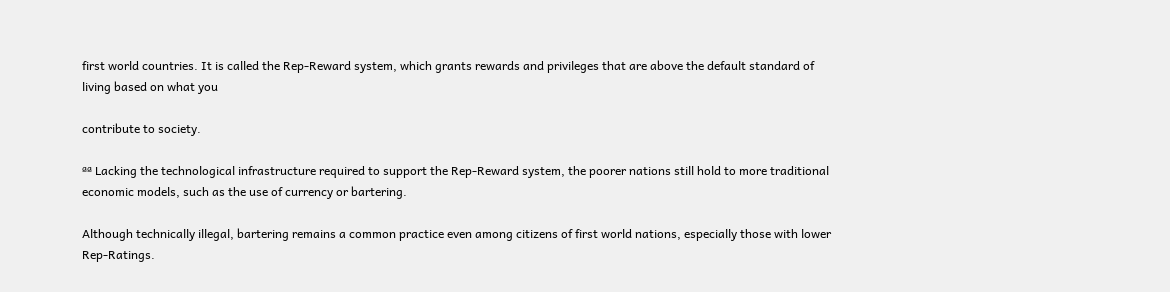first world countries. It is called the Rep-Reward system, which grants rewards and privileges that are above the default standard of living based on what you

contribute to society.

ªª Lacking the technological infrastructure required to support the Rep-Reward system, the poorer nations still hold to more traditional economic models, such as the use of currency or bartering.

Although technically illegal, bartering remains a common practice even among citizens of first world nations, especially those with lower Rep-Ratings.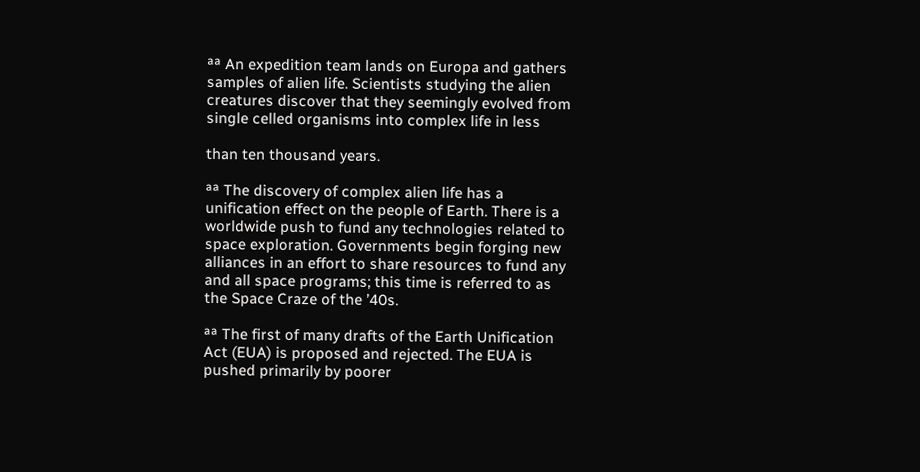ªª An expedition team lands on Europa and gathers samples of alien life. Scientists studying the alien creatures discover that they seemingly evolved from single celled organisms into complex life in less

than ten thousand years.

ªª The discovery of complex alien life has a unification effect on the people of Earth. There is a worldwide push to fund any technologies related to space exploration. Governments begin forging new alliances in an effort to share resources to fund any and all space programs; this time is referred to as the Space Craze of the ’40s.

ªª The first of many drafts of the Earth Unification Act (EUA) is proposed and rejected. The EUA is pushed primarily by poorer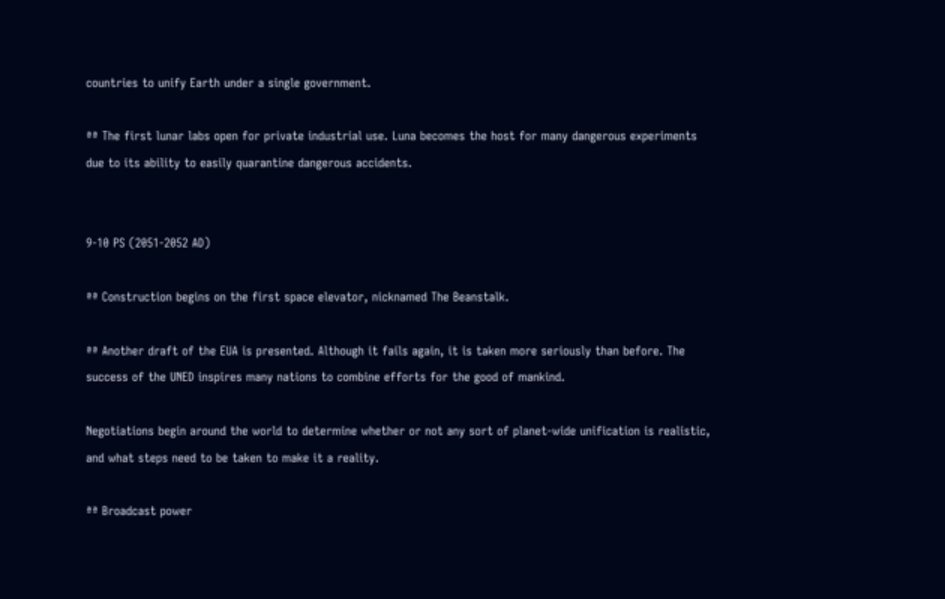countries to unify Earth under a single government.

ªª The first lunar labs open for private industrial use. Luna becomes the host for many dangerous experiments due to its ability to easily quarantine dangerous accidents.


9-10 PS (2051-2052 AD)

ªª Construction begins on the first space elevator, nicknamed The Beanstalk.

ªª Another draft of the EUA is presented. Although it fails again, it is taken more seriously than before. The success of the UNED inspires many nations to combine efforts for the good of mankind.

Negotiations begin around the world to determine whether or not any sort of planet-wide unification is realistic, and what steps need to be taken to make it a reality.

ªª Broadcast power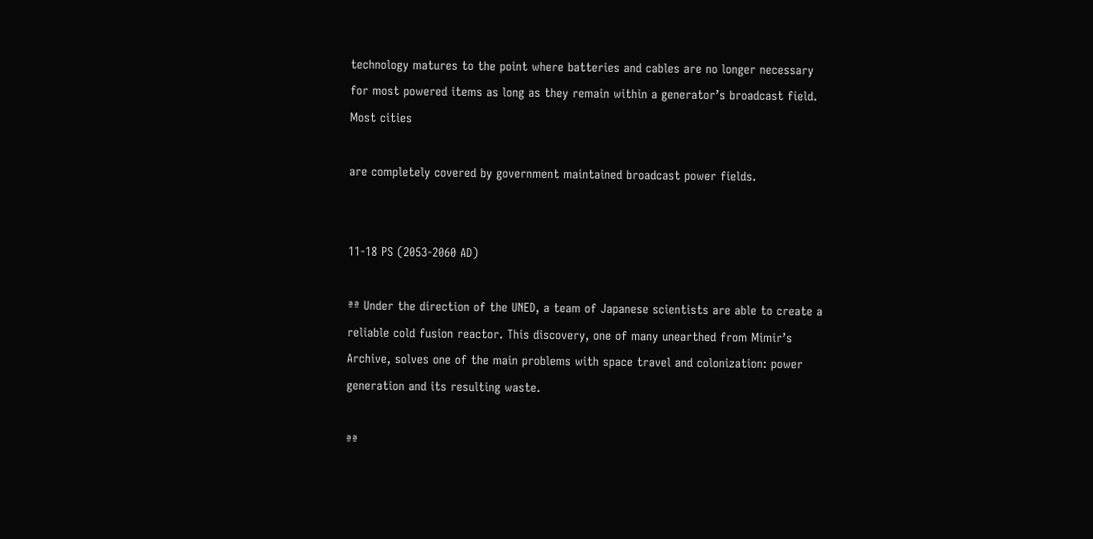technology matures to the point where batteries and cables are no longer necessary for most powered items as long as they remain within a generator’s broadcast field. Most cities

are completely covered by government maintained broadcast power fields.


11-18 PS (2053-2060 AD)

ªª Under the direction of the UNED, a team of Japanese scientists are able to create a reliable cold fusion reactor. This discovery, one of many unearthed from Mimir’s Archive, solves one of the main problems with space travel and colonization: power generation and its resulting waste.

ªª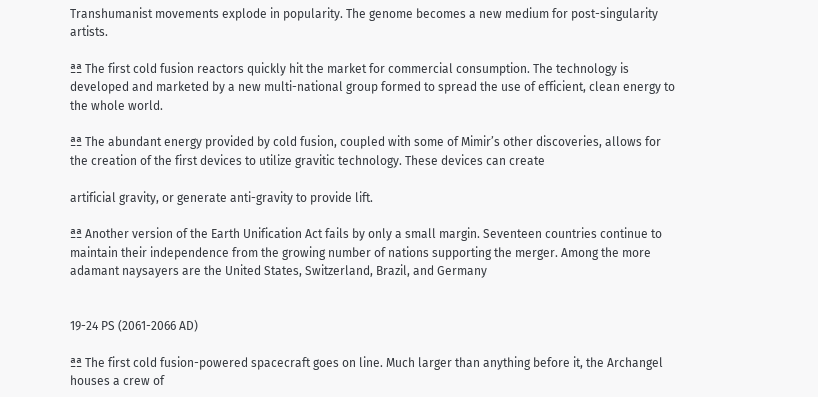Transhumanist movements explode in popularity. The genome becomes a new medium for post-singularity artists.

ªª The first cold fusion reactors quickly hit the market for commercial consumption. The technology is developed and marketed by a new multi-national group formed to spread the use of efficient, clean energy to the whole world.

ªª The abundant energy provided by cold fusion, coupled with some of Mimir’s other discoveries, allows for the creation of the first devices to utilize gravitic technology. These devices can create

artificial gravity, or generate anti-gravity to provide lift.

ªª Another version of the Earth Unification Act fails by only a small margin. Seventeen countries continue to maintain their independence from the growing number of nations supporting the merger. Among the more adamant naysayers are the United States, Switzerland, Brazil, and Germany


19-24 PS (2061-2066 AD)

ªª The first cold fusion-powered spacecraft goes on line. Much larger than anything before it, the Archangel houses a crew of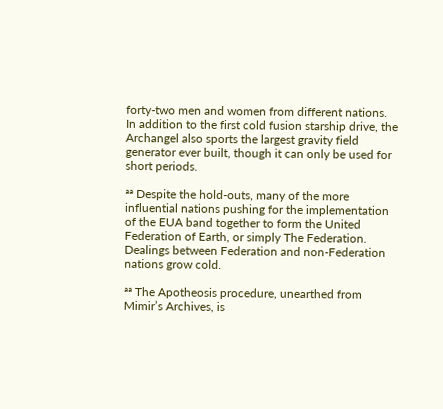forty-two men and women from different nations. In addition to the first cold fusion starship drive, the Archangel also sports the largest gravity field generator ever built, though it can only be used for short periods.

ªª Despite the hold-outs, many of the more influential nations pushing for the implementation of the EUA band together to form the United Federation of Earth, or simply The Federation. Dealings between Federation and non-Federation nations grow cold.

ªª The Apotheosis procedure, unearthed from Mimir’s Archives, is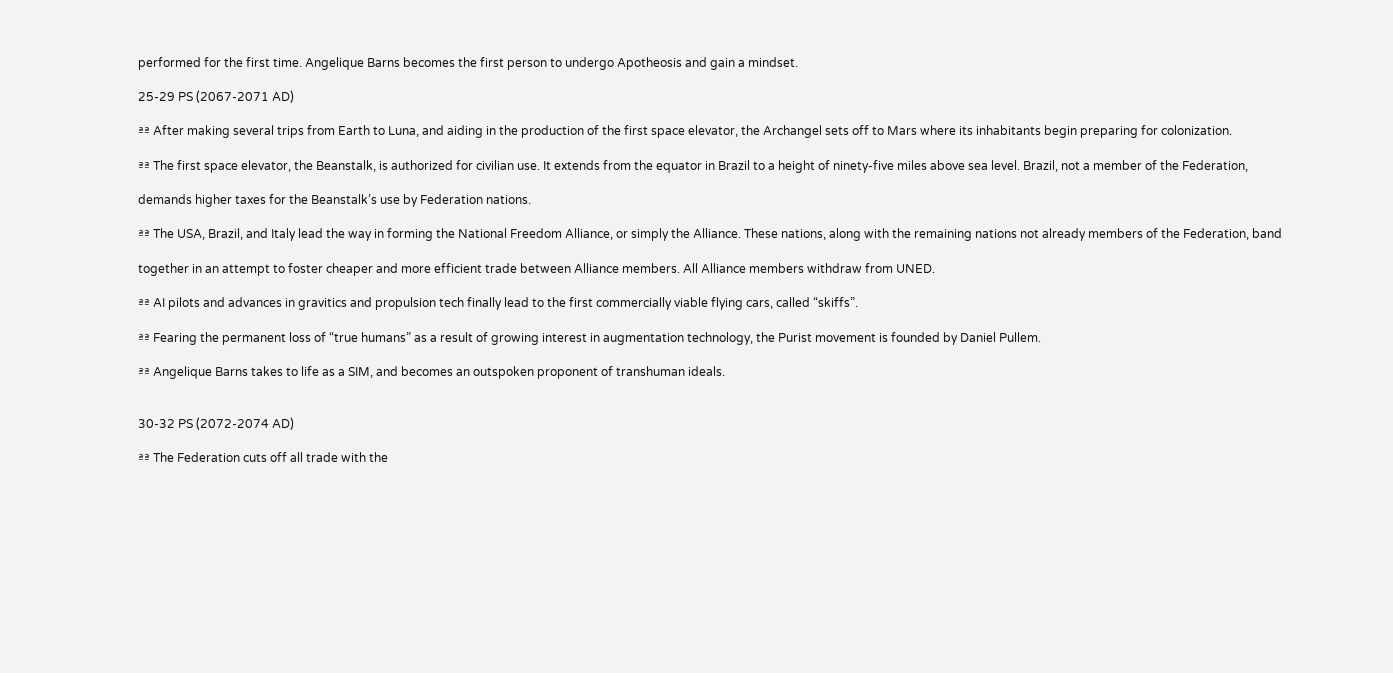performed for the first time. Angelique Barns becomes the first person to undergo Apotheosis and gain a mindset.

25-29 PS (2067-2071 AD)

ªª After making several trips from Earth to Luna, and aiding in the production of the first space elevator, the Archangel sets off to Mars where its inhabitants begin preparing for colonization.

ªª The first space elevator, the Beanstalk, is authorized for civilian use. It extends from the equator in Brazil to a height of ninety-five miles above sea level. Brazil, not a member of the Federation,

demands higher taxes for the Beanstalk’s use by Federation nations.

ªª The USA, Brazil, and Italy lead the way in forming the National Freedom Alliance, or simply the Alliance. These nations, along with the remaining nations not already members of the Federation, band

together in an attempt to foster cheaper and more efficient trade between Alliance members. All Alliance members withdraw from UNED.

ªª AI pilots and advances in gravitics and propulsion tech finally lead to the first commercially viable flying cars, called “skiffs”.

ªª Fearing the permanent loss of “true humans” as a result of growing interest in augmentation technology, the Purist movement is founded by Daniel Pullem.

ªª Angelique Barns takes to life as a SIM, and becomes an outspoken proponent of transhuman ideals.


30-32 PS (2072-2074 AD)

ªª The Federation cuts off all trade with the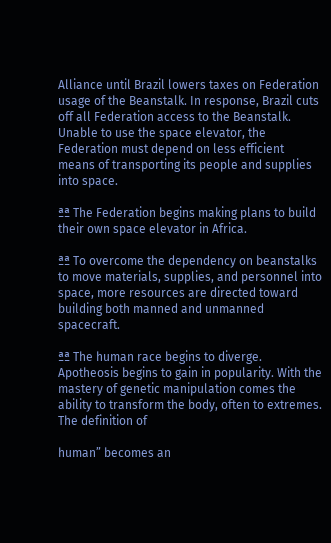Alliance until Brazil lowers taxes on Federation usage of the Beanstalk. In response, Brazil cuts off all Federation access to the Beanstalk. Unable to use the space elevator, the Federation must depend on less efficient means of transporting its people and supplies into space.

ªª The Federation begins making plans to build their own space elevator in Africa.

ªª To overcome the dependency on beanstalks to move materials, supplies, and personnel into space, more resources are directed toward building both manned and unmanned spacecraft.

ªª The human race begins to diverge. Apotheosis begins to gain in popularity. With the mastery of genetic manipulation comes the ability to transform the body, often to extremes. The definition of

human” becomes an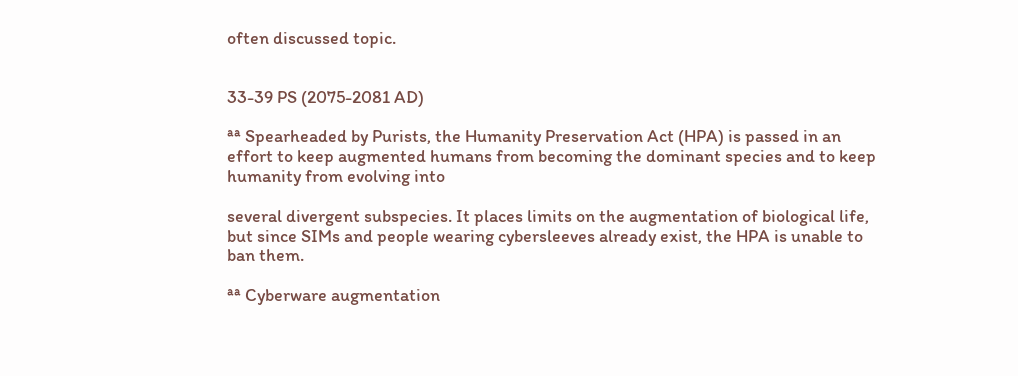often discussed topic.


33-39 PS (2075-2081 AD)

ªª Spearheaded by Purists, the Humanity Preservation Act (HPA) is passed in an effort to keep augmented humans from becoming the dominant species and to keep humanity from evolving into

several divergent subspecies. It places limits on the augmentation of biological life, but since SIMs and people wearing cybersleeves already exist, the HPA is unable to ban them.

ªª Cyberware augmentation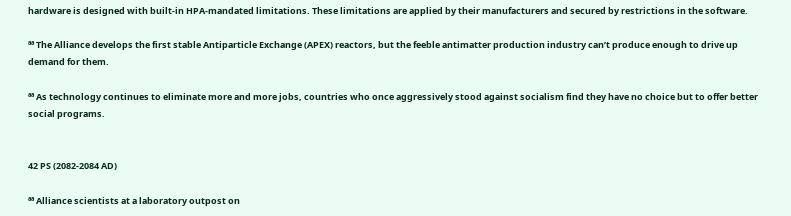hardware is designed with built-in HPA-mandated limitations. These limitations are applied by their manufacturers and secured by restrictions in the software.

ªª The Alliance develops the first stable Antiparticle Exchange (APEX) reactors, but the feeble antimatter production industry can’t produce enough to drive up demand for them.

ªª As technology continues to eliminate more and more jobs, countries who once aggressively stood against socialism find they have no choice but to offer better social programs.


42 PS (2082-2084 AD)

ªª Alliance scientists at a laboratory outpost on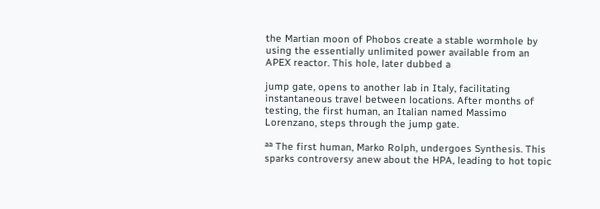the Martian moon of Phobos create a stable wormhole by using the essentially unlimited power available from an APEX reactor. This hole, later dubbed a

jump gate, opens to another lab in Italy, facilitating instantaneous travel between locations. After months of testing, the first human, an Italian named Massimo Lorenzano, steps through the jump gate.

ªª The first human, Marko Rolph, undergoes Synthesis. This sparks controversy anew about the HPA, leading to hot topic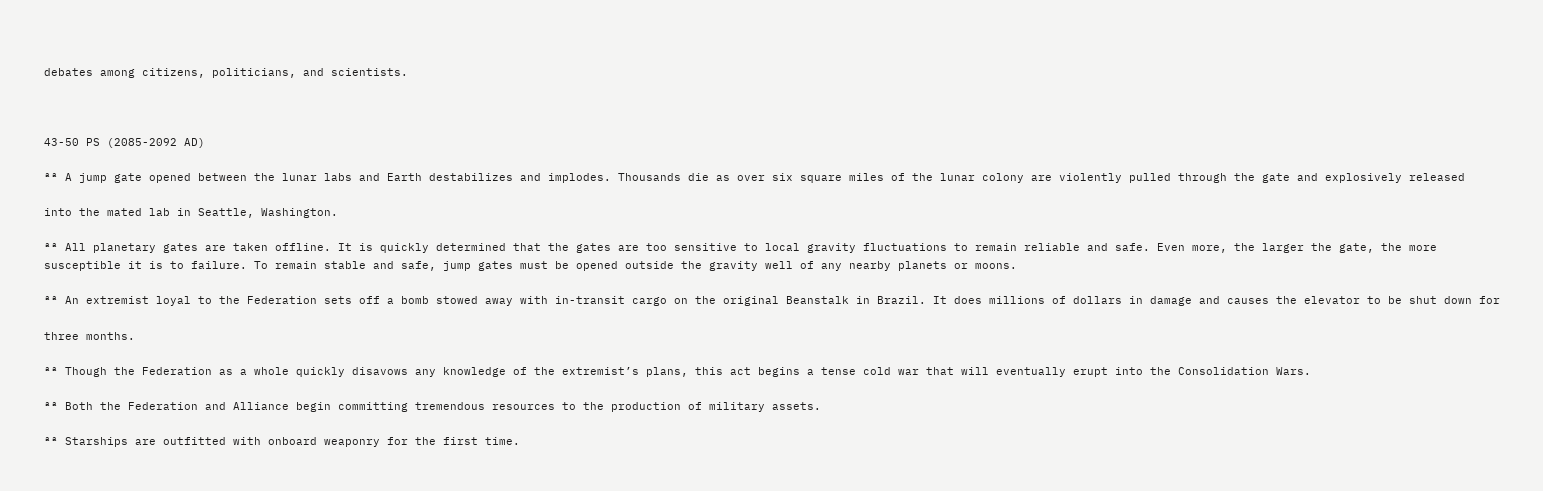debates among citizens, politicians, and scientists.



43-50 PS (2085-2092 AD)

ªª A jump gate opened between the lunar labs and Earth destabilizes and implodes. Thousands die as over six square miles of the lunar colony are violently pulled through the gate and explosively released

into the mated lab in Seattle, Washington.

ªª All planetary gates are taken offline. It is quickly determined that the gates are too sensitive to local gravity fluctuations to remain reliable and safe. Even more, the larger the gate, the more susceptible it is to failure. To remain stable and safe, jump gates must be opened outside the gravity well of any nearby planets or moons.

ªª An extremist loyal to the Federation sets off a bomb stowed away with in-transit cargo on the original Beanstalk in Brazil. It does millions of dollars in damage and causes the elevator to be shut down for

three months.

ªª Though the Federation as a whole quickly disavows any knowledge of the extremist’s plans, this act begins a tense cold war that will eventually erupt into the Consolidation Wars.

ªª Both the Federation and Alliance begin committing tremendous resources to the production of military assets.

ªª Starships are outfitted with onboard weaponry for the first time.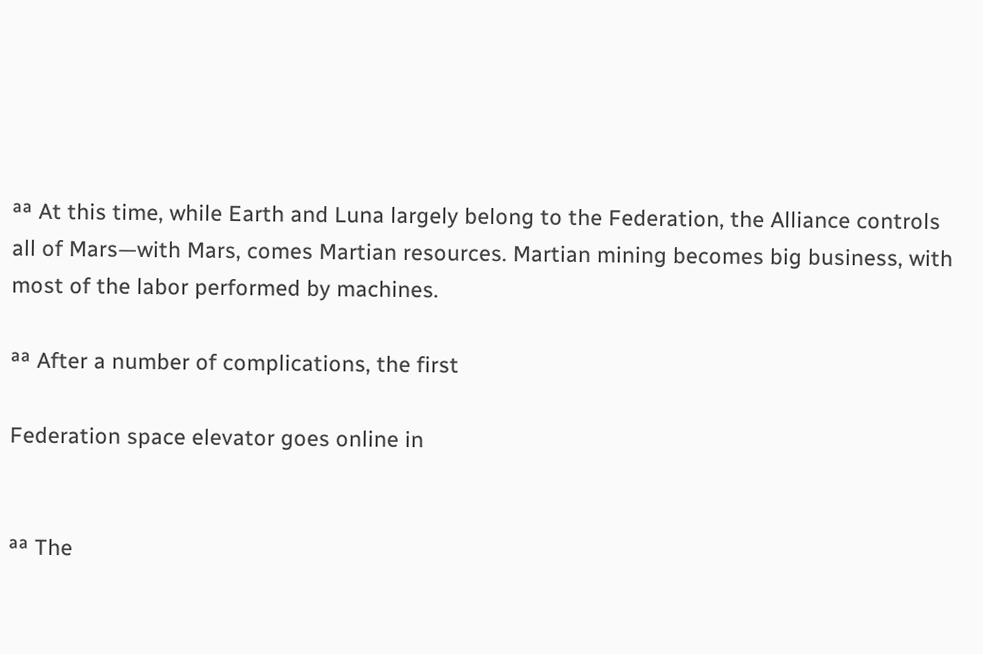ªª At this time, while Earth and Luna largely belong to the Federation, the Alliance controls all of Mars—with Mars, comes Martian resources. Martian mining becomes big business, with most of the labor performed by machines.

ªª After a number of complications, the first

Federation space elevator goes online in


ªª The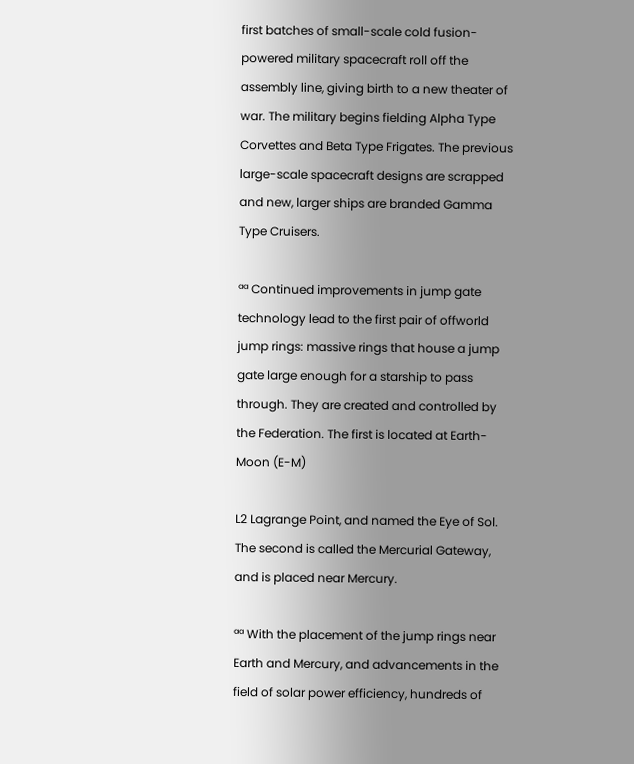first batches of small-scale cold fusion-powered military spacecraft roll off the assembly line, giving birth to a new theater of war. The military begins fielding Alpha Type Corvettes and Beta Type Frigates. The previous large-scale spacecraft designs are scrapped and new, larger ships are branded Gamma Type Cruisers.

ªª Continued improvements in jump gate technology lead to the first pair of offworld jump rings: massive rings that house a jump gate large enough for a starship to pass through. They are created and controlled by the Federation. The first is located at Earth-Moon (E-M)

L2 Lagrange Point, and named the Eye of Sol. The second is called the Mercurial Gateway, and is placed near Mercury.

ªª With the placement of the jump rings near Earth and Mercury, and advancements in the field of solar power efficiency, hundreds of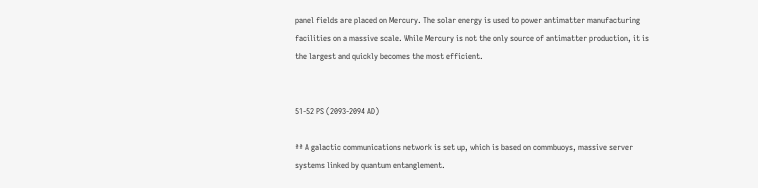panel fields are placed on Mercury. The solar energy is used to power antimatter manufacturing facilities on a massive scale. While Mercury is not the only source of antimatter production, it is the largest and quickly becomes the most efficient.


51-52 PS (2093-2094 AD)

ªª A galactic communications network is set up, which is based on commbuoys, massive server systems linked by quantum entanglement.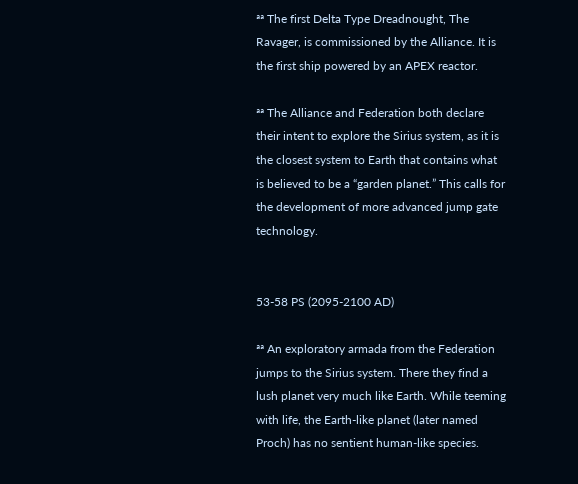ªª The first Delta Type Dreadnought, The Ravager, is commissioned by the Alliance. It is the first ship powered by an APEX reactor.

ªª The Alliance and Federation both declare their intent to explore the Sirius system, as it is the closest system to Earth that contains what is believed to be a “garden planet.” This calls for the development of more advanced jump gate technology.


53-58 PS (2095-2100 AD)

ªª An exploratory armada from the Federation jumps to the Sirius system. There they find a lush planet very much like Earth. While teeming with life, the Earth-like planet (later named Proch) has no sentient human-like species.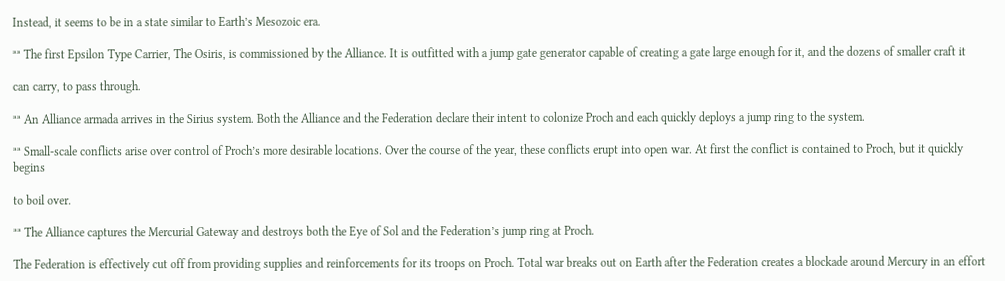Instead, it seems to be in a state similar to Earth’s Mesozoic era.

ªª The first Epsilon Type Carrier, The Osiris, is commissioned by the Alliance. It is outfitted with a jump gate generator capable of creating a gate large enough for it, and the dozens of smaller craft it

can carry, to pass through.

ªª An Alliance armada arrives in the Sirius system. Both the Alliance and the Federation declare their intent to colonize Proch and each quickly deploys a jump ring to the system.

ªª Small-scale conflicts arise over control of Proch’s more desirable locations. Over the course of the year, these conflicts erupt into open war. At first the conflict is contained to Proch, but it quickly begins

to boil over.

ªª The Alliance captures the Mercurial Gateway and destroys both the Eye of Sol and the Federation’s jump ring at Proch.

The Federation is effectively cut off from providing supplies and reinforcements for its troops on Proch. Total war breaks out on Earth after the Federation creates a blockade around Mercury in an effort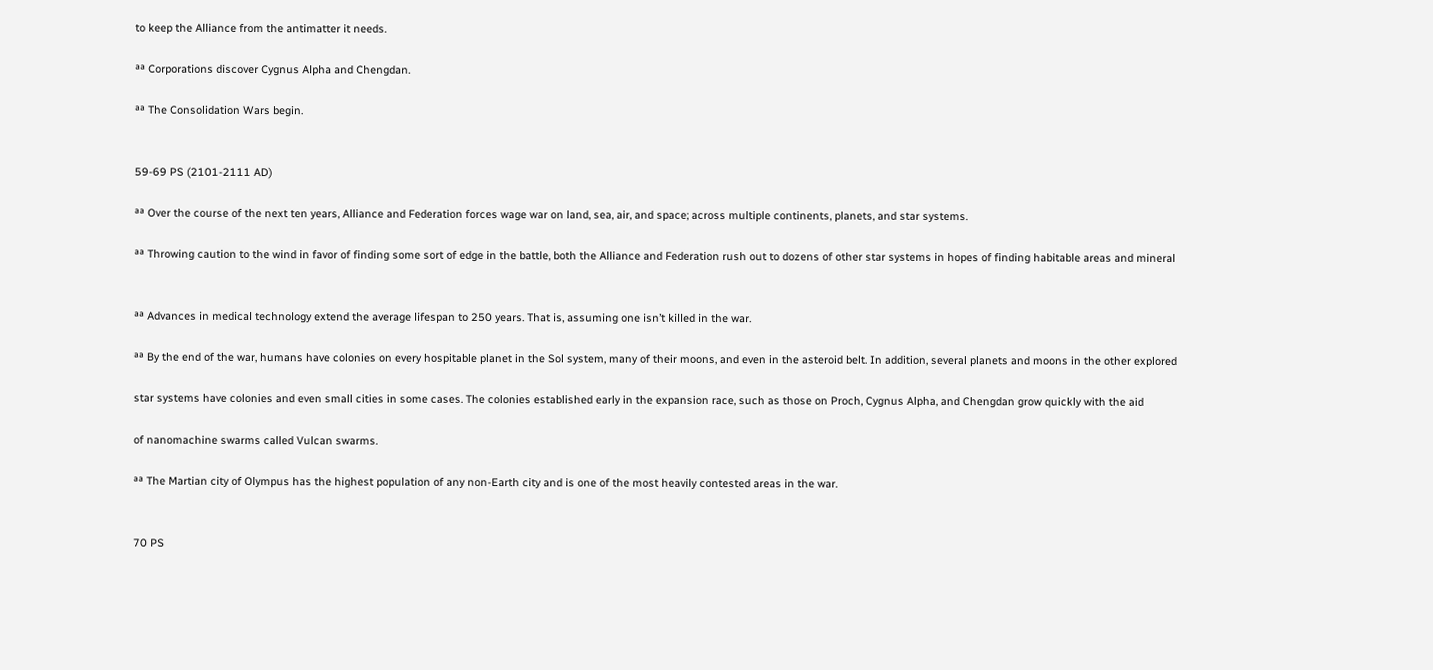to keep the Alliance from the antimatter it needs.

ªª Corporations discover Cygnus Alpha and Chengdan.

ªª The Consolidation Wars begin.


59-69 PS (2101-2111 AD)

ªª Over the course of the next ten years, Alliance and Federation forces wage war on land, sea, air, and space; across multiple continents, planets, and star systems.

ªª Throwing caution to the wind in favor of finding some sort of edge in the battle, both the Alliance and Federation rush out to dozens of other star systems in hopes of finding habitable areas and mineral


ªª Advances in medical technology extend the average lifespan to 250 years. That is, assuming one isn’t killed in the war.

ªª By the end of the war, humans have colonies on every hospitable planet in the Sol system, many of their moons, and even in the asteroid belt. In addition, several planets and moons in the other explored

star systems have colonies and even small cities in some cases. The colonies established early in the expansion race, such as those on Proch, Cygnus Alpha, and Chengdan grow quickly with the aid

of nanomachine swarms called Vulcan swarms.

ªª The Martian city of Olympus has the highest population of any non-Earth city and is one of the most heavily contested areas in the war.


70 PS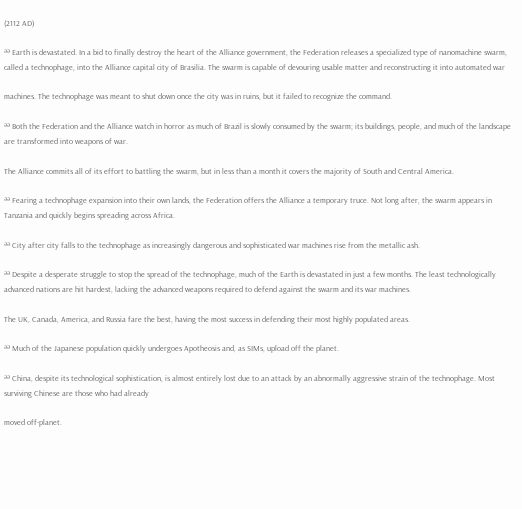(2112 AD)

ªª Earth is devastated. In a bid to finally destroy the heart of the Alliance government, the Federation releases a specialized type of nanomachine swarm, called a technophage, into the Alliance capital city of Brasilia. The swarm is capable of devouring usable matter and reconstructing it into automated war

machines. The technophage was meant to shut down once the city was in ruins, but it failed to recognize the command.

ªª Both the Federation and the Alliance watch in horror as much of Brazil is slowly consumed by the swarm; its buildings, people, and much of the landscape are transformed into weapons of war.

The Alliance commits all of its effort to battling the swarm, but in less than a month it covers the majority of South and Central America.

ªª Fearing a technophage expansion into their own lands, the Federation offers the Alliance a temporary truce. Not long after, the swarm appears in Tanzania and quickly begins spreading across Africa.

ªª City after city falls to the technophage as increasingly dangerous and sophisticated war machines rise from the metallic ash.

ªª Despite a desperate struggle to stop the spread of the technophage, much of the Earth is devastated in just a few months. The least technologically advanced nations are hit hardest, lacking the advanced weapons required to defend against the swarm and its war machines.

The UK, Canada, America, and Russia fare the best, having the most success in defending their most highly populated areas.

ªª Much of the Japanese population quickly undergoes Apotheosis and, as SIMs, upload off the planet.

ªª China, despite its technological sophistication, is almost entirely lost due to an attack by an abnormally aggressive strain of the technophage. Most surviving Chinese are those who had already

moved off-planet.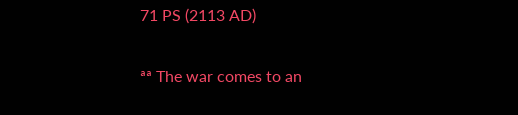71 PS (2113 AD)

ªª The war comes to an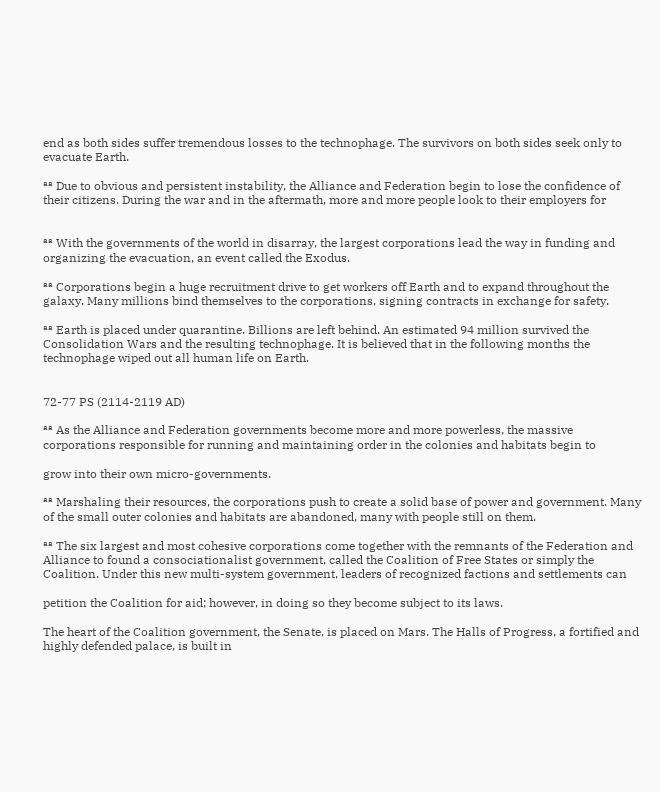end as both sides suffer tremendous losses to the technophage. The survivors on both sides seek only to evacuate Earth.

ªª Due to obvious and persistent instability, the Alliance and Federation begin to lose the confidence of their citizens. During the war and in the aftermath, more and more people look to their employers for


ªª With the governments of the world in disarray, the largest corporations lead the way in funding and organizing the evacuation, an event called the Exodus.

ªª Corporations begin a huge recruitment drive to get workers off Earth and to expand throughout the galaxy. Many millions bind themselves to the corporations, signing contracts in exchange for safety.

ªª Earth is placed under quarantine. Billions are left behind. An estimated 94 million survived the Consolidation Wars and the resulting technophage. It is believed that in the following months the technophage wiped out all human life on Earth.


72-77 PS (2114-2119 AD)

ªª As the Alliance and Federation governments become more and more powerless, the massive corporations responsible for running and maintaining order in the colonies and habitats begin to

grow into their own micro-governments.

ªª Marshaling their resources, the corporations push to create a solid base of power and government. Many of the small outer colonies and habitats are abandoned, many with people still on them.

ªª The six largest and most cohesive corporations come together with the remnants of the Federation and Alliance to found a consociationalist government, called the Coalition of Free States or simply the Coalition. Under this new multi-system government, leaders of recognized factions and settlements can

petition the Coalition for aid; however, in doing so they become subject to its laws.

The heart of the Coalition government, the Senate, is placed on Mars. The Halls of Progress, a fortified and highly defended palace, is built in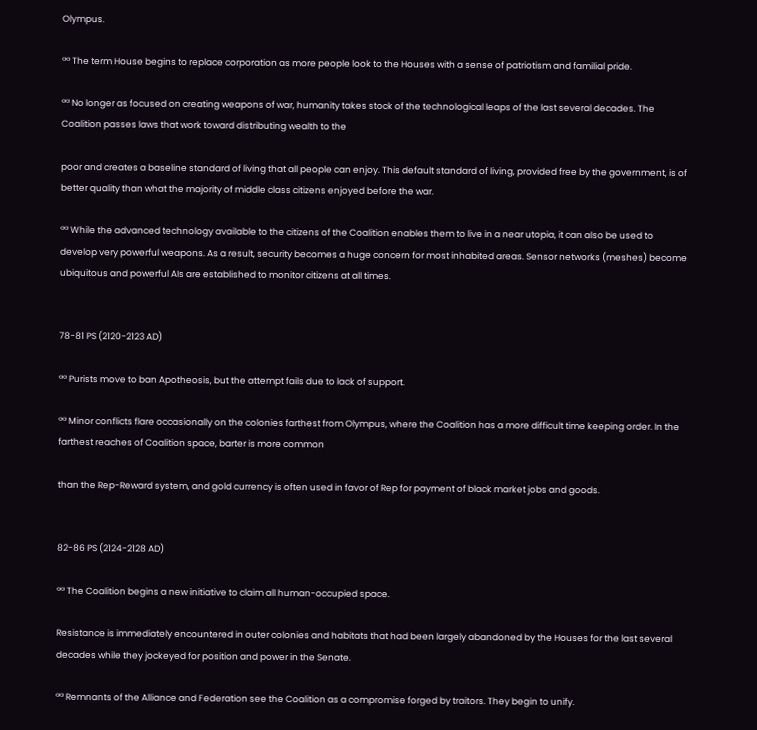Olympus.

ªª The term House begins to replace corporation as more people look to the Houses with a sense of patriotism and familial pride.

ªª No longer as focused on creating weapons of war, humanity takes stock of the technological leaps of the last several decades. The Coalition passes laws that work toward distributing wealth to the

poor and creates a baseline standard of living that all people can enjoy. This default standard of living, provided free by the government, is of better quality than what the majority of middle class citizens enjoyed before the war.

ªª While the advanced technology available to the citizens of the Coalition enables them to live in a near utopia, it can also be used to develop very powerful weapons. As a result, security becomes a huge concern for most inhabited areas. Sensor networks (meshes) become ubiquitous and powerful AIs are established to monitor citizens at all times.


78-81 PS (2120-2123 AD)

ªª Purists move to ban Apotheosis, but the attempt fails due to lack of support.

ªª Minor conflicts flare occasionally on the colonies farthest from Olympus, where the Coalition has a more difficult time keeping order. In the farthest reaches of Coalition space, barter is more common

than the Rep-Reward system, and gold currency is often used in favor of Rep for payment of black market jobs and goods.


82-86 PS (2124-2128 AD)

ªª The Coalition begins a new initiative to claim all human-occupied space.

Resistance is immediately encountered in outer colonies and habitats that had been largely abandoned by the Houses for the last several decades while they jockeyed for position and power in the Senate.

ªª Remnants of the Alliance and Federation see the Coalition as a compromise forged by traitors. They begin to unify.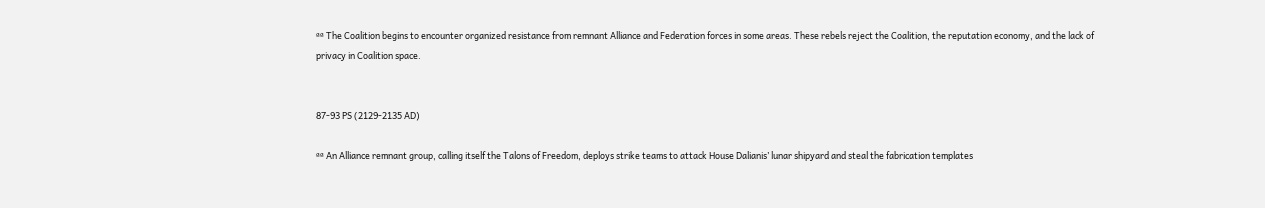ªª The Coalition begins to encounter organized resistance from remnant Alliance and Federation forces in some areas. These rebels reject the Coalition, the reputation economy, and the lack of privacy in Coalition space.


87-93 PS (2129-2135 AD)

ªª An Alliance remnant group, calling itself the Talons of Freedom, deploys strike teams to attack House Dalianis’ lunar shipyard and steal the fabrication templates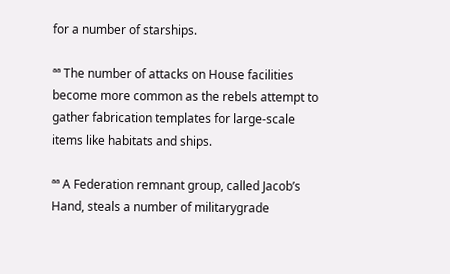for a number of starships.

ªª The number of attacks on House facilities become more common as the rebels attempt to gather fabrication templates for large-scale items like habitats and ships.

ªª A Federation remnant group, called Jacob’s Hand, steals a number of militarygrade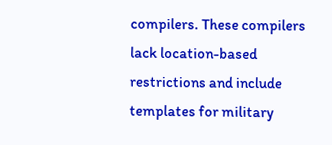compilers. These compilers lack location-based restrictions and include templates for military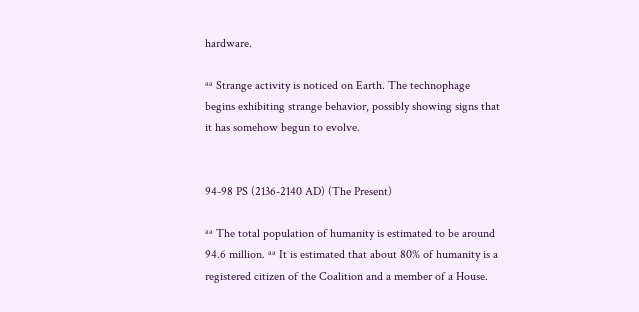hardware.

ªª Strange activity is noticed on Earth. The technophage begins exhibiting strange behavior, possibly showing signs that it has somehow begun to evolve.


94-98 PS (2136-2140 AD) (The Present)

ªª The total population of humanity is estimated to be around 94.6 million. ªª It is estimated that about 80% of humanity is a registered citizen of the Coalition and a member of a House.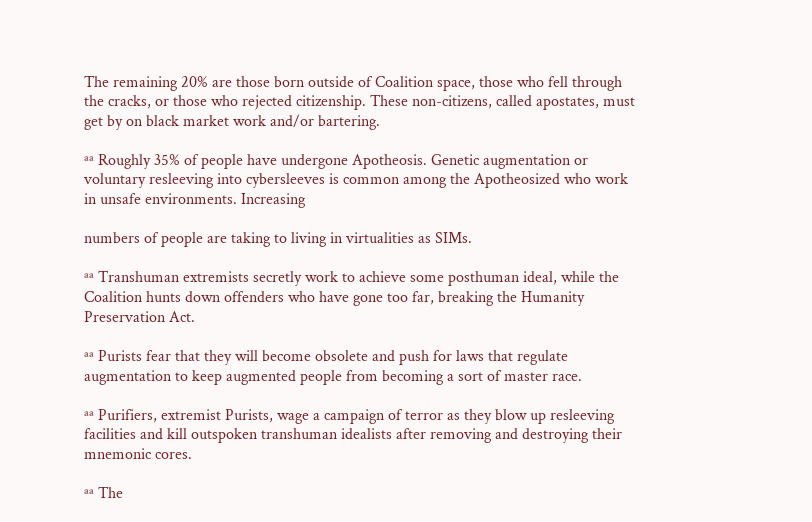The remaining 20% are those born outside of Coalition space, those who fell through the cracks, or those who rejected citizenship. These non-citizens, called apostates, must get by on black market work and/or bartering.

ªª Roughly 35% of people have undergone Apotheosis. Genetic augmentation or voluntary resleeving into cybersleeves is common among the Apotheosized who work in unsafe environments. Increasing

numbers of people are taking to living in virtualities as SIMs.

ªª Transhuman extremists secretly work to achieve some posthuman ideal, while the Coalition hunts down offenders who have gone too far, breaking the Humanity Preservation Act.

ªª Purists fear that they will become obsolete and push for laws that regulate augmentation to keep augmented people from becoming a sort of master race.

ªª Purifiers, extremist Purists, wage a campaign of terror as they blow up resleeving facilities and kill outspoken transhuman idealists after removing and destroying their mnemonic cores.

ªª The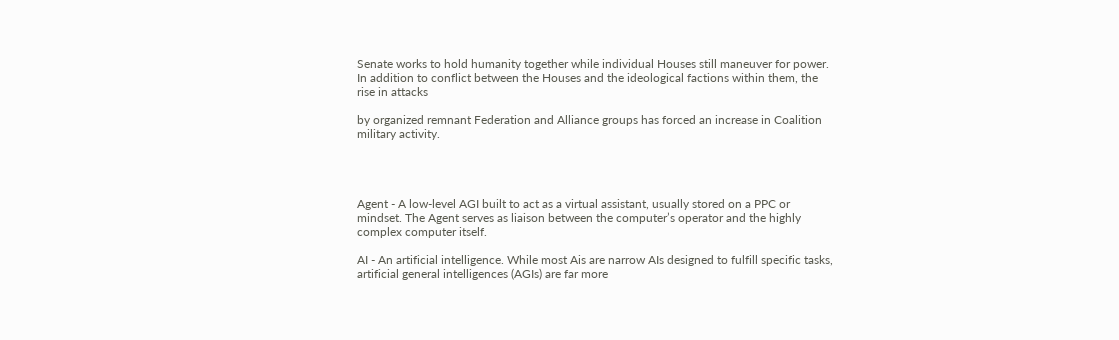Senate works to hold humanity together while individual Houses still maneuver for power. In addition to conflict between the Houses and the ideological factions within them, the rise in attacks

by organized remnant Federation and Alliance groups has forced an increase in Coalition military activity.




Agent - A low-level AGI built to act as a virtual assistant, usually stored on a PPC or mindset. The Agent serves as liaison between the computer’s operator and the highly complex computer itself.

AI - An artificial intelligence. While most Ais are narrow AIs designed to fulfill specific tasks, artificial general intelligences (AGIs) are far more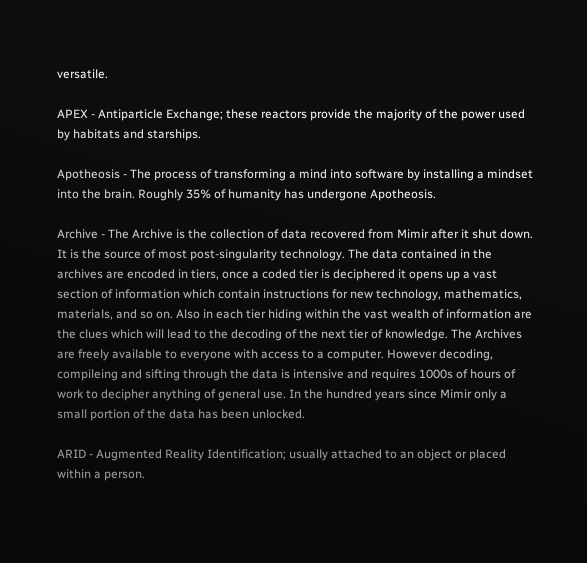versatile.

APEX - Antiparticle Exchange; these reactors provide the majority of the power used by habitats and starships.

Apotheosis - The process of transforming a mind into software by installing a mindset into the brain. Roughly 35% of humanity has undergone Apotheosis.

Archive - The Archive is the collection of data recovered from Mimir after it shut down. It is the source of most post-singularity technology. The data contained in the archives are encoded in tiers, once a coded tier is deciphered it opens up a vast section of information which contain instructions for new technology, mathematics, materials, and so on. Also in each tier hiding within the vast wealth of information are the clues which will lead to the decoding of the next tier of knowledge. The Archives are freely available to everyone with access to a computer. However decoding, compileing and sifting through the data is intensive and requires 1000s of hours of work to decipher anything of general use. In the hundred years since Mimir only a small portion of the data has been unlocked.

ARID - Augmented Reality Identification; usually attached to an object or placed within a person.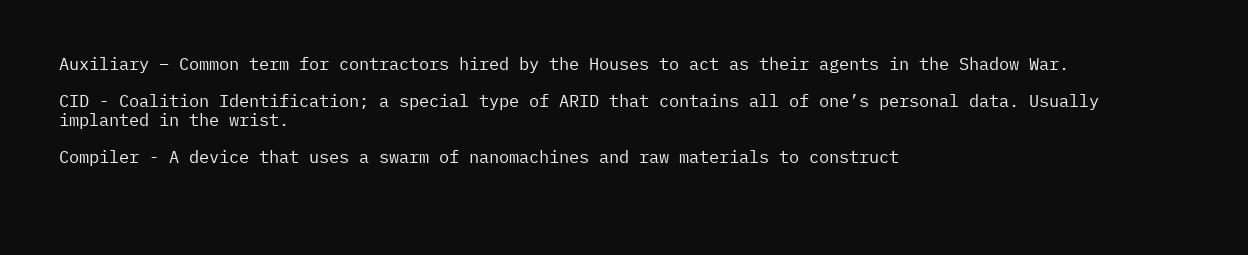Auxiliary – Common term for contractors hired by the Houses to act as their agents in the Shadow War.

CID - Coalition Identification; a special type of ARID that contains all of one’s personal data. Usually implanted in the wrist.

Compiler - A device that uses a swarm of nanomachines and raw materials to construct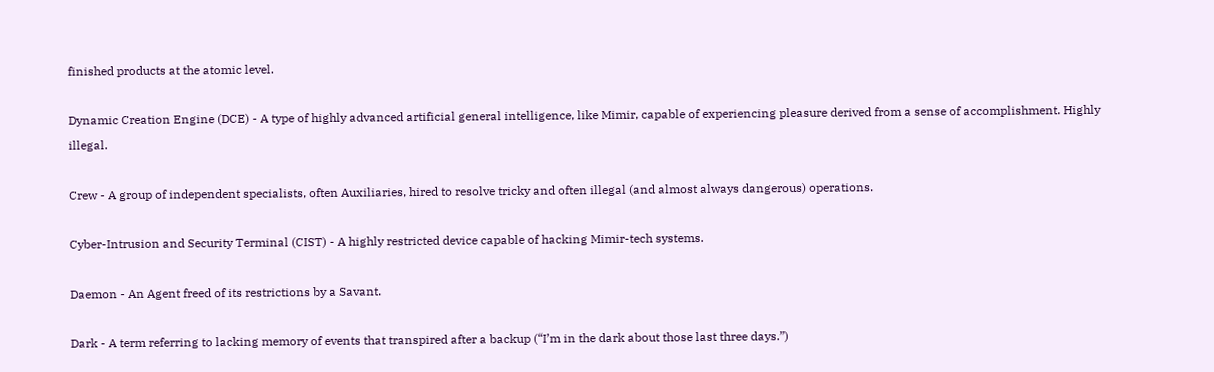finished products at the atomic level.

Dynamic Creation Engine (DCE) - A type of highly advanced artificial general intelligence, like Mimir, capable of experiencing pleasure derived from a sense of accomplishment. Highly illegal.

Crew - A group of independent specialists, often Auxiliaries, hired to resolve tricky and often illegal (and almost always dangerous) operations.

Cyber-Intrusion and Security Terminal (CIST) - A highly restricted device capable of hacking Mimir-tech systems.

Daemon - An Agent freed of its restrictions by a Savant.

Dark - A term referring to lacking memory of events that transpired after a backup (“I’m in the dark about those last three days.”)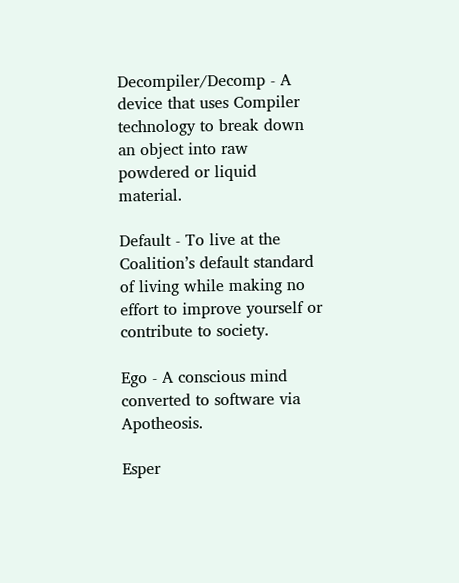Decompiler/Decomp - A device that uses Compiler technology to break down an object into raw powdered or liquid material.

Default - To live at the Coalition’s default standard of living while making no effort to improve yourself or contribute to society.

Ego - A conscious mind converted to software via Apotheosis.

Esper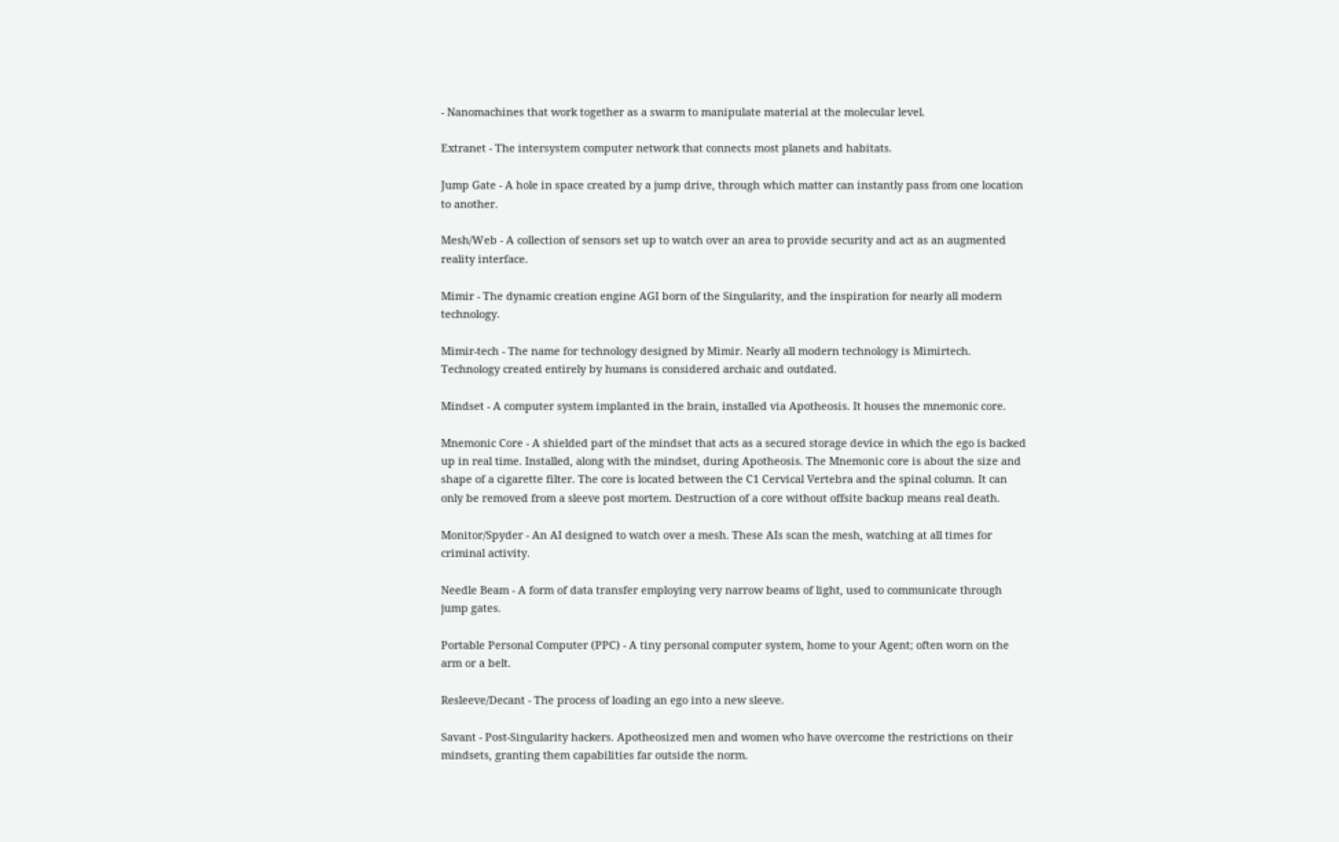- Nanomachines that work together as a swarm to manipulate material at the molecular level.

Extranet - The intersystem computer network that connects most planets and habitats.

Jump Gate - A hole in space created by a jump drive, through which matter can instantly pass from one location to another.

Mesh/Web - A collection of sensors set up to watch over an area to provide security and act as an augmented reality interface.

Mimir - The dynamic creation engine AGI born of the Singularity, and the inspiration for nearly all modern technology.

Mimir-tech - The name for technology designed by Mimir. Nearly all modern technology is Mimirtech. Technology created entirely by humans is considered archaic and outdated.

Mindset - A computer system implanted in the brain, installed via Apotheosis. It houses the mnemonic core.

Mnemonic Core - A shielded part of the mindset that acts as a secured storage device in which the ego is backed up in real time. Installed, along with the mindset, during Apotheosis. The Mnemonic core is about the size and shape of a cigarette filter. The core is located between the C1 Cervical Vertebra and the spinal column. It can only be removed from a sleeve post mortem. Destruction of a core without offsite backup means real death.

Monitor/Spyder - An AI designed to watch over a mesh. These AIs scan the mesh, watching at all times for criminal activity.

Needle Beam - A form of data transfer employing very narrow beams of light, used to communicate through jump gates.

Portable Personal Computer (PPC) - A tiny personal computer system, home to your Agent; often worn on the arm or a belt.

Resleeve/Decant - The process of loading an ego into a new sleeve.

Savant - Post-Singularity hackers. Apotheosized men and women who have overcome the restrictions on their mindsets, granting them capabilities far outside the norm.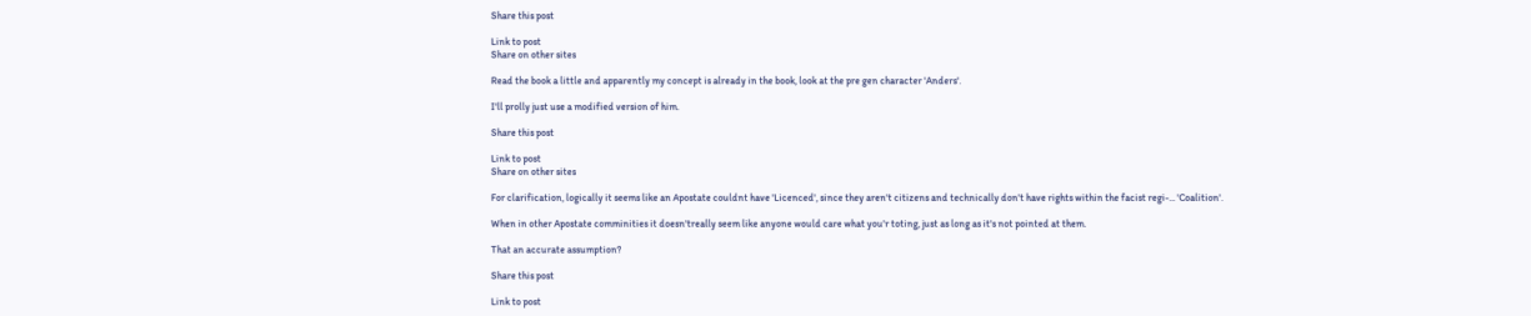Share this post

Link to post
Share on other sites

Read the book a little and apparently my concept is already in the book, look at the pre gen character 'Anders'.

I'll prolly just use a modified version of him.

Share this post

Link to post
Share on other sites

For clarification, logically it seems like an Apostate couldnt have 'Licenced', since they aren't citizens and technically don't have rights within the facist regi-... 'Coalition'.

When in other Apostate comminities it doesn'treally seem like anyone would care what you'r toting, just as long as it's not pointed at them.

That an accurate assumption?

Share this post

Link to post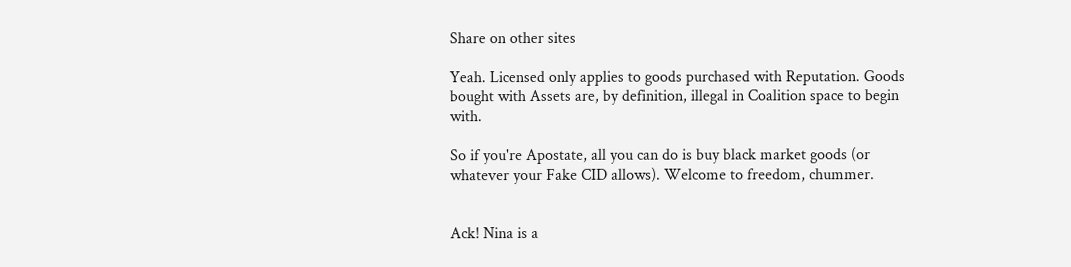Share on other sites

Yeah. Licensed only applies to goods purchased with Reputation. Goods bought with Assets are, by definition, illegal in Coalition space to begin with.

So if you're Apostate, all you can do is buy black market goods (or whatever your Fake CID allows). Welcome to freedom, chummer.


Ack! Nina is a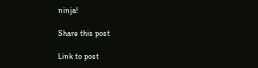ninja!

Share this post

Link to post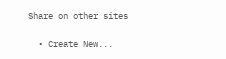Share on other sites

  • Create New...